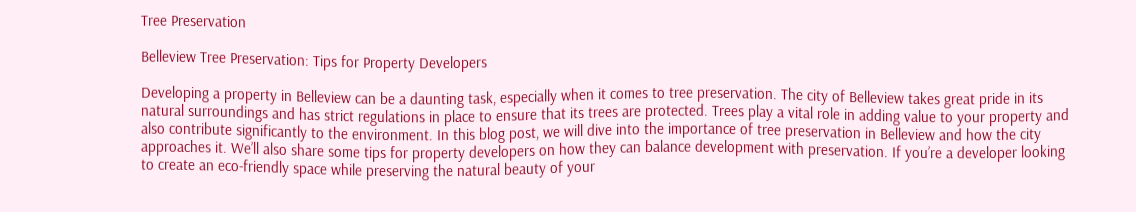Tree Preservation

Belleview Tree Preservation: Tips for Property Developers

Developing a property in Belleview can be a daunting task, especially when it comes to tree preservation. The city of Belleview takes great pride in its natural surroundings and has strict regulations in place to ensure that its trees are protected. Trees play a vital role in adding value to your property and also contribute significantly to the environment. In this blog post, we will dive into the importance of tree preservation in Belleview and how the city approaches it. We’ll also share some tips for property developers on how they can balance development with preservation. If you’re a developer looking to create an eco-friendly space while preserving the natural beauty of your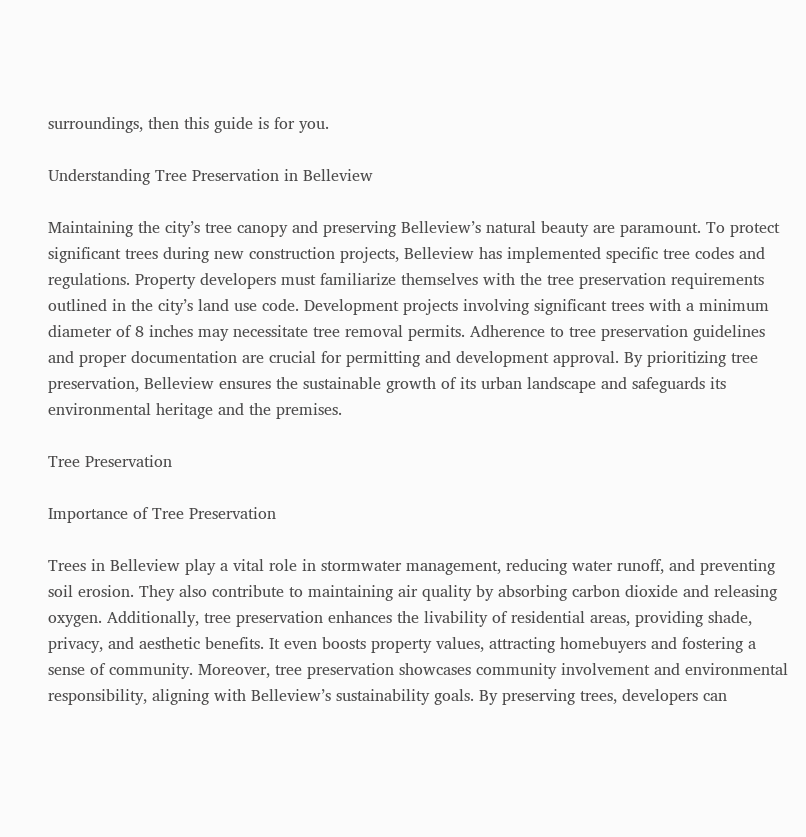surroundings, then this guide is for you.

Understanding Tree Preservation in Belleview

Maintaining the city’s tree canopy and preserving Belleview’s natural beauty are paramount. To protect significant trees during new construction projects, Belleview has implemented specific tree codes and regulations. Property developers must familiarize themselves with the tree preservation requirements outlined in the city’s land use code. Development projects involving significant trees with a minimum diameter of 8 inches may necessitate tree removal permits. Adherence to tree preservation guidelines and proper documentation are crucial for permitting and development approval. By prioritizing tree preservation, Belleview ensures the sustainable growth of its urban landscape and safeguards its environmental heritage and the premises.

Tree Preservation

Importance of Tree Preservation

Trees in Belleview play a vital role in stormwater management, reducing water runoff, and preventing soil erosion. They also contribute to maintaining air quality by absorbing carbon dioxide and releasing oxygen. Additionally, tree preservation enhances the livability of residential areas, providing shade, privacy, and aesthetic benefits. It even boosts property values, attracting homebuyers and fostering a sense of community. Moreover, tree preservation showcases community involvement and environmental responsibility, aligning with Belleview’s sustainability goals. By preserving trees, developers can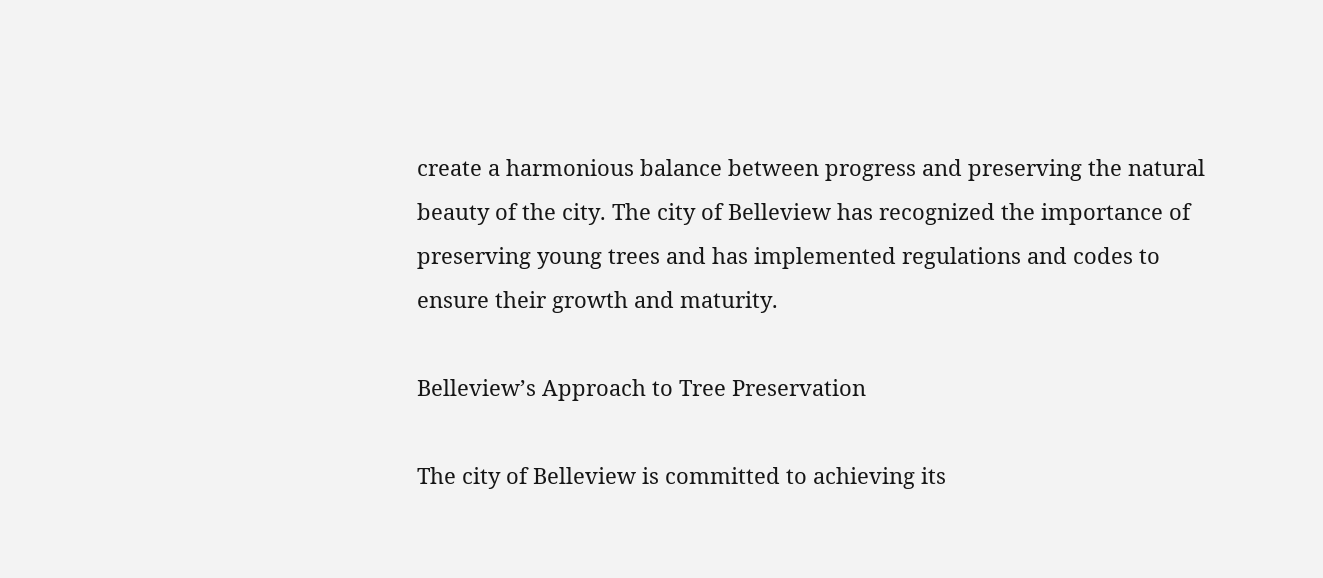create a harmonious balance between progress and preserving the natural beauty of the city. The city of Belleview has recognized the importance of preserving young trees and has implemented regulations and codes to ensure their growth and maturity.

Belleview’s Approach to Tree Preservation

The city of Belleview is committed to achieving its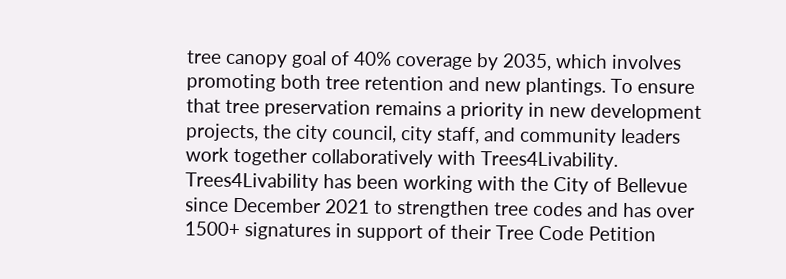tree canopy goal of 40% coverage by 2035, which involves promoting both tree retention and new plantings. To ensure that tree preservation remains a priority in new development projects, the city council, city staff, and community leaders work together collaboratively with Trees4Livability. Trees4Livability has been working with the City of Bellevue since December 2021 to strengthen tree codes and has over 1500+ signatures in support of their Tree Code Petition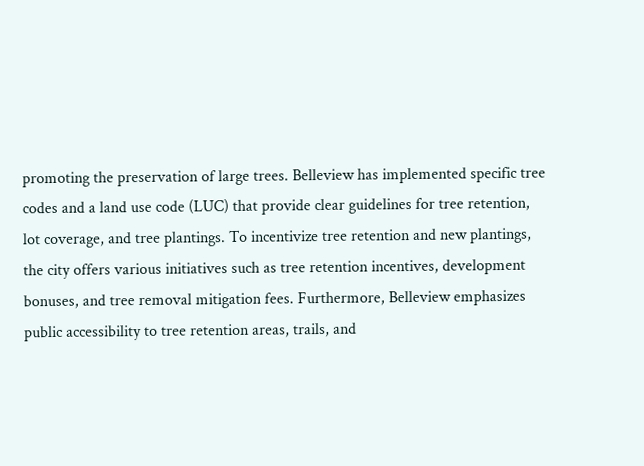promoting the preservation of large trees. Belleview has implemented specific tree codes and a land use code (LUC) that provide clear guidelines for tree retention, lot coverage, and tree plantings. To incentivize tree retention and new plantings, the city offers various initiatives such as tree retention incentives, development bonuses, and tree removal mitigation fees. Furthermore, Belleview emphasizes public accessibility to tree retention areas, trails, and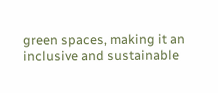green spaces, making it an inclusive and sustainable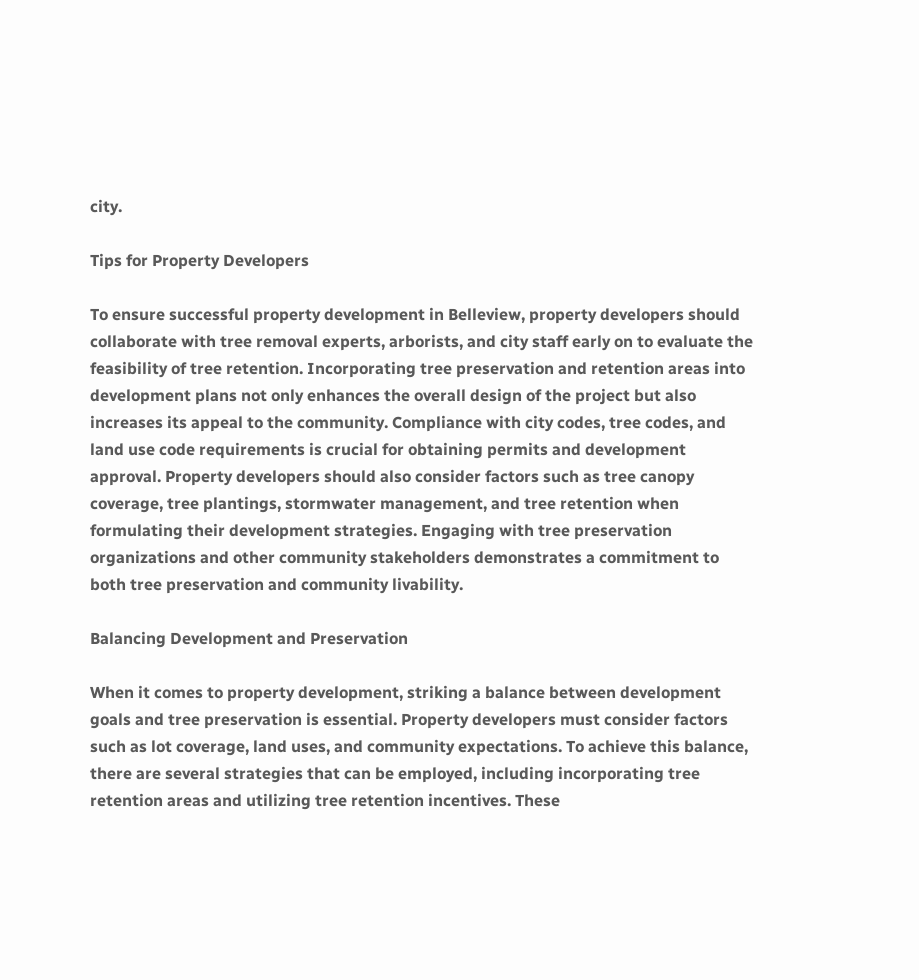city.

Tips for Property Developers

To ensure successful property development in Belleview, property developers should collaborate with tree removal experts, arborists, and city staff early on to evaluate the feasibility of tree retention. Incorporating tree preservation and retention areas into development plans not only enhances the overall design of the project but also increases its appeal to the community. Compliance with city codes, tree codes, and land use code requirements is crucial for obtaining permits and development approval. Property developers should also consider factors such as tree canopy coverage, tree plantings, stormwater management, and tree retention when formulating their development strategies. Engaging with tree preservation organizations and other community stakeholders demonstrates a commitment to both tree preservation and community livability.

Balancing Development and Preservation

When it comes to property development, striking a balance between development goals and tree preservation is essential. Property developers must consider factors such as lot coverage, land uses, and community expectations. To achieve this balance, there are several strategies that can be employed, including incorporating tree retention areas and utilizing tree retention incentives. These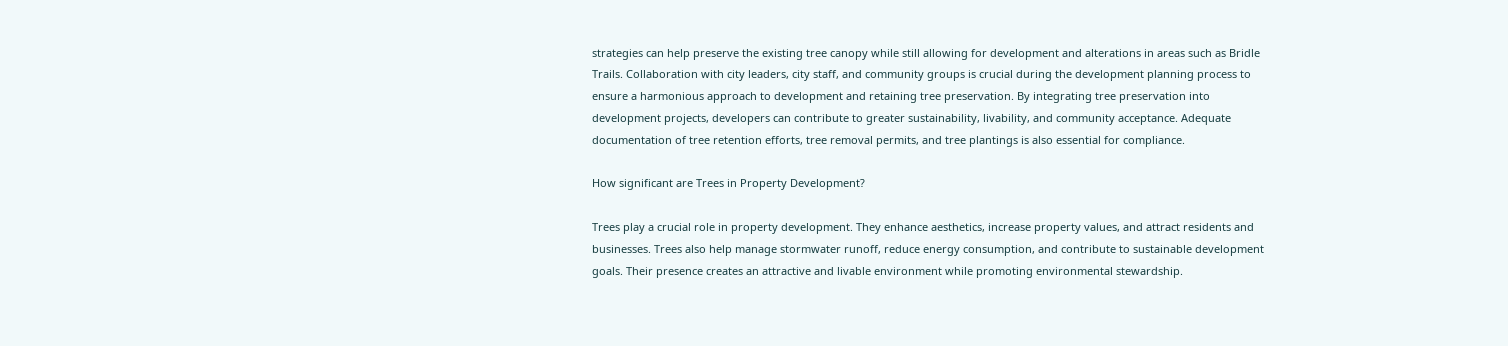strategies can help preserve the existing tree canopy while still allowing for development and alterations in areas such as Bridle Trails. Collaboration with city leaders, city staff, and community groups is crucial during the development planning process to ensure a harmonious approach to development and retaining tree preservation. By integrating tree preservation into development projects, developers can contribute to greater sustainability, livability, and community acceptance. Adequate documentation of tree retention efforts, tree removal permits, and tree plantings is also essential for compliance.

How significant are Trees in Property Development?

Trees play a crucial role in property development. They enhance aesthetics, increase property values, and attract residents and businesses. Trees also help manage stormwater runoff, reduce energy consumption, and contribute to sustainable development goals. Their presence creates an attractive and livable environment while promoting environmental stewardship.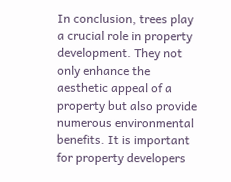In conclusion, trees play a crucial role in property development. They not only enhance the aesthetic appeal of a property but also provide numerous environmental benefits. It is important for property developers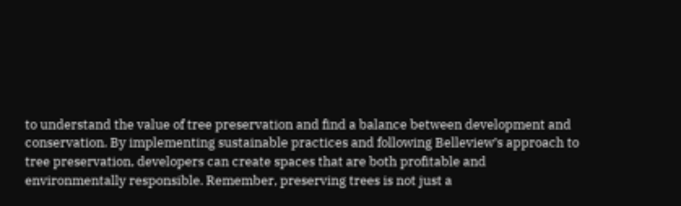to understand the value of tree preservation and find a balance between development and conservation. By implementing sustainable practices and following Belleview’s approach to tree preservation, developers can create spaces that are both profitable and environmentally responsible. Remember, preserving trees is not just a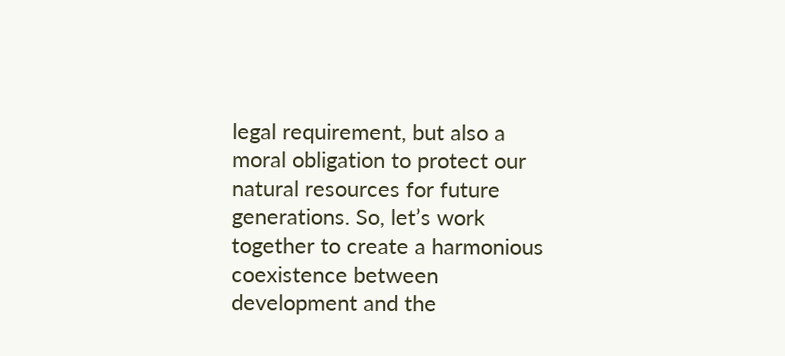legal requirement, but also a moral obligation to protect our natural resources for future generations. So, let’s work together to create a harmonious coexistence between development and the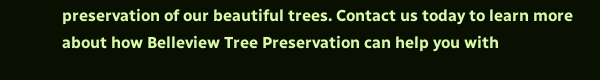preservation of our beautiful trees. Contact us today to learn more about how Belleview Tree Preservation can help you with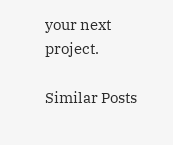your next project.

Similar Posts